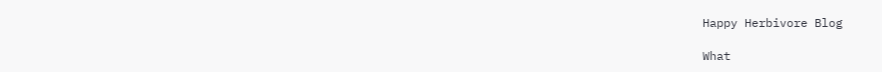Happy Herbivore Blog

What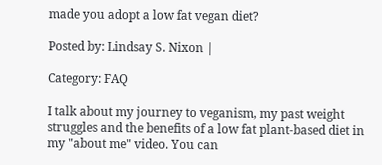made you adopt a low fat vegan diet?

Posted by: Lindsay S. Nixon |

Category: FAQ

I talk about my journey to veganism, my past weight struggles and the benefits of a low fat plant-based diet in my "about me" video. You can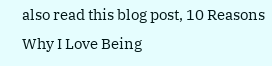also read this blog post, 10 Reasons Why I Love Being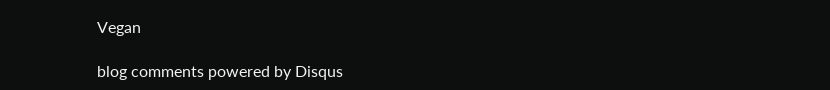Vegan

blog comments powered by Disqus